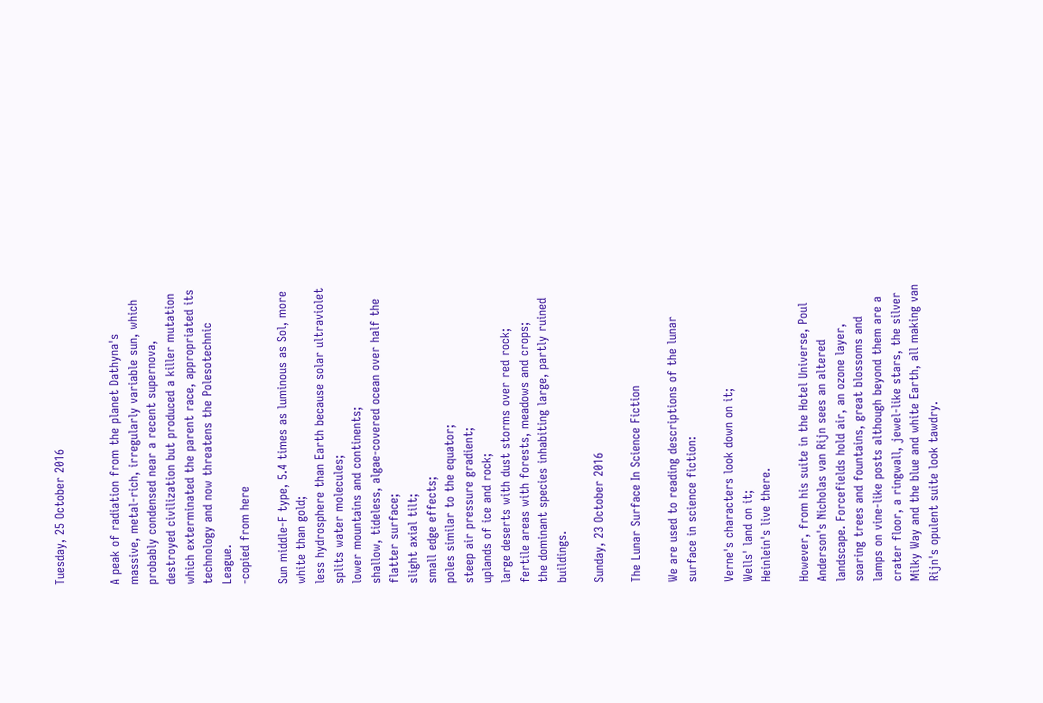Tuesday, 25 October 2016


A peak of radiation from the planet Dathyna's massive, metal-rich, irregularly variable sun, which probably condensed near a recent supernova, destroyed civilization but produced a killer mutation which exterminated the parent race, appropriated its technology and now threatens the Polesotechnic League.
-copied from here

Sun middle-F type, 5.4 times as luminous as Sol, more white than gold;
less hydrosphere than Earth because solar ultraviolet splits water molecules;
lower mountains and continents;
shallow, tideless, algae-covered ocean over half the flatter surface;
slight axial tilt;
small edge effects;
poles similar to the equator;
steep air pressure gradient;
uplands of ice and rock;
large deserts with dust storms over red rock;
fertile areas with forests, meadows and crops;
the dominant species inhabiting large, partly ruined buildings.

Sunday, 23 October 2016

The Lunar Surface In Science Fiction

We are used to reading descriptions of the lunar surface in science fiction:

Verne's characters look down on it;
Wells' land on it;
Heinlein's live there.

However, from his suite in the Hotel Universe, Poul Anderson's Nicholas van Rijn sees an altered landscape. Forcefields hold air, an ozone layer, soaring trees and fountains, great blossoms and lamps on vine-like posts although beyond them are a crater floor, a ringwall, jewel-like stars, the silver Milky Way and the blue and white Earth, all making van Rijn's opulent suite look tawdry.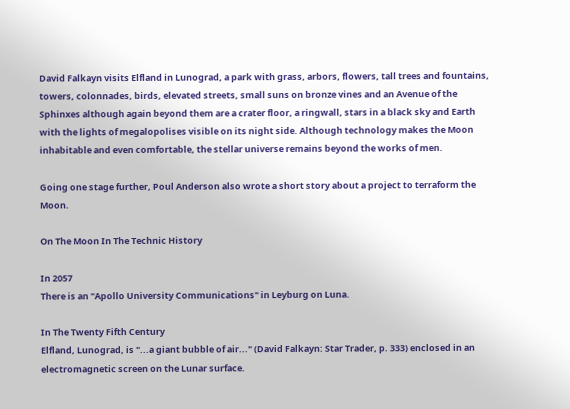David Falkayn visits Elfland in Lunograd, a park with grass, arbors, flowers, tall trees and fountains, towers, colonnades, birds, elevated streets, small suns on bronze vines and an Avenue of the Sphinxes although again beyond them are a crater floor, a ringwall, stars in a black sky and Earth with the lights of megalopolises visible on its night side. Although technology makes the Moon inhabitable and even comfortable, the stellar universe remains beyond the works of men.

Going one stage further, Poul Anderson also wrote a short story about a project to terraform the Moon.

On The Moon In The Technic History

In 2057
There is an "Apollo University Communications" in Leyburg on Luna.

In The Twenty Fifth Century
Elfland, Lunograd, is "...a giant bubble of air..." (David Falkayn: Star Trader, p. 333) enclosed in an electromagnetic screen on the Lunar surface.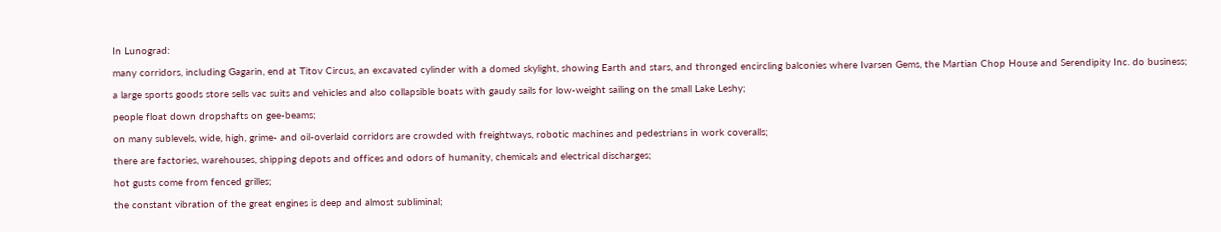In Lunograd:

many corridors, including Gagarin, end at Titov Circus, an excavated cylinder with a domed skylight, showing Earth and stars, and thronged encircling balconies where Ivarsen Gems, the Martian Chop House and Serendipity Inc. do business;

a large sports goods store sells vac suits and vehicles and also collapsible boats with gaudy sails for low-weight sailing on the small Lake Leshy;

people float down dropshafts on gee-beams;

on many sublevels, wide, high, grime- and oil-overlaid corridors are crowded with freightways, robotic machines and pedestrians in work coveralls;

there are factories, warehouses, shipping depots and offices and odors of humanity, chemicals and electrical discharges;

hot gusts come from fenced grilles;

the constant vibration of the great engines is deep and almost subliminal;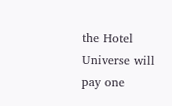the Hotel Universe will pay one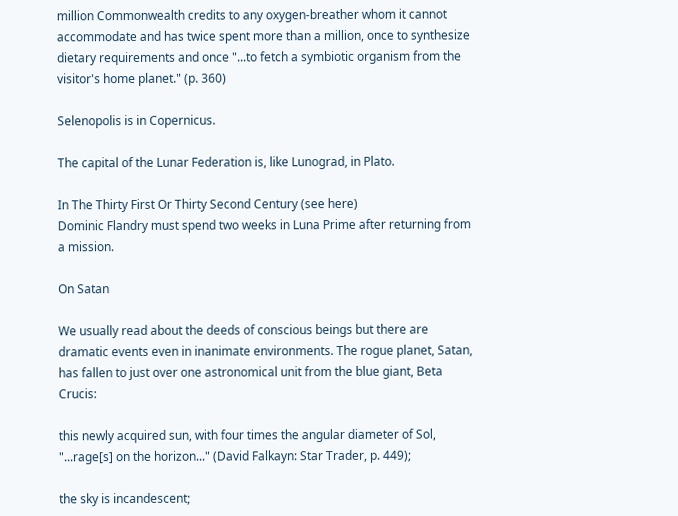million Commonwealth credits to any oxygen-breather whom it cannot accommodate and has twice spent more than a million, once to synthesize dietary requirements and once "...to fetch a symbiotic organism from the visitor's home planet." (p. 360)

Selenopolis is in Copernicus.

The capital of the Lunar Federation is, like Lunograd, in Plato.

In The Thirty First Or Thirty Second Century (see here)
Dominic Flandry must spend two weeks in Luna Prime after returning from a mission.

On Satan

We usually read about the deeds of conscious beings but there are dramatic events even in inanimate environments. The rogue planet, Satan, has fallen to just over one astronomical unit from the blue giant, Beta Crucis:

this newly acquired sun, with four times the angular diameter of Sol, "...rage[s] on the horizon..." (David Falkayn: Star Trader, p. 449);

the sky is incandescent;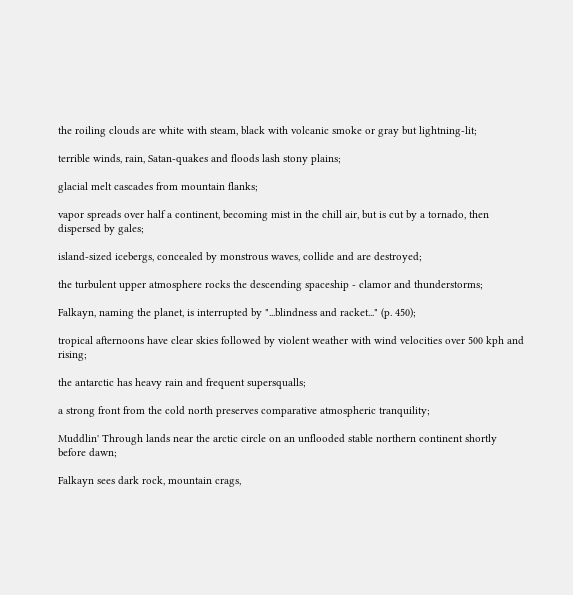the roiling clouds are white with steam, black with volcanic smoke or gray but lightning-lit;

terrible winds, rain, Satan-quakes and floods lash stony plains;

glacial melt cascades from mountain flanks;

vapor spreads over half a continent, becoming mist in the chill air, but is cut by a tornado, then dispersed by gales;

island-sized icebergs, concealed by monstrous waves, collide and are destroyed;

the turbulent upper atmosphere rocks the descending spaceship - clamor and thunderstorms;

Falkayn, naming the planet, is interrupted by "...blindness and racket..." (p. 450);

tropical afternoons have clear skies followed by violent weather with wind velocities over 500 kph and rising;

the antarctic has heavy rain and frequent supersqualls;

a strong front from the cold north preserves comparative atmospheric tranquility;

Muddlin' Through lands near the arctic circle on an unflooded stable northern continent shortly before dawn;

Falkayn sees dark rock, mountain crags,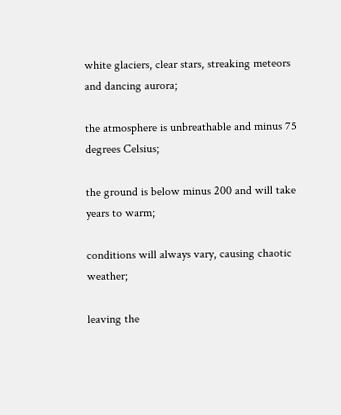white glaciers, clear stars, streaking meteors and dancing aurora;

the atmosphere is unbreathable and minus 75 degrees Celsius;

the ground is below minus 200 and will take years to warm;

conditions will always vary, causing chaotic weather;

leaving the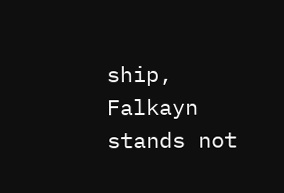ship, Falkayn stands not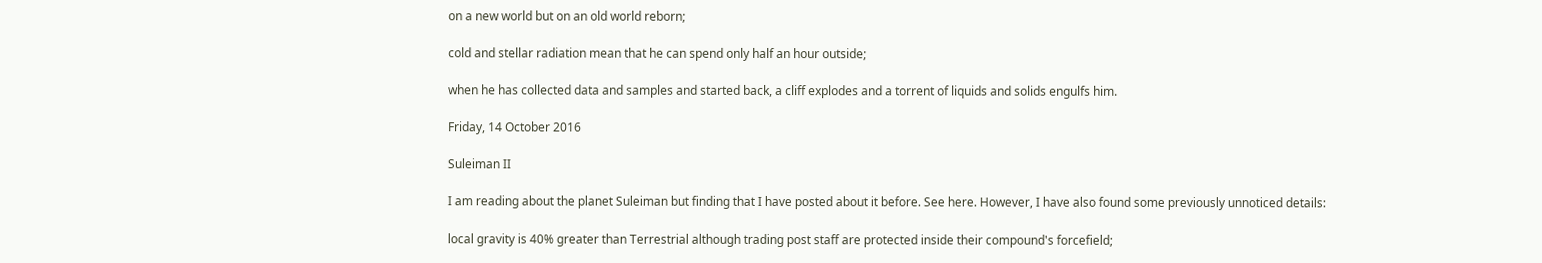on a new world but on an old world reborn;

cold and stellar radiation mean that he can spend only half an hour outside;

when he has collected data and samples and started back, a cliff explodes and a torrent of liquids and solids engulfs him.

Friday, 14 October 2016

Suleiman II

I am reading about the planet Suleiman but finding that I have posted about it before. See here. However, I have also found some previously unnoticed details:

local gravity is 40% greater than Terrestrial although trading post staff are protected inside their compound's forcefield;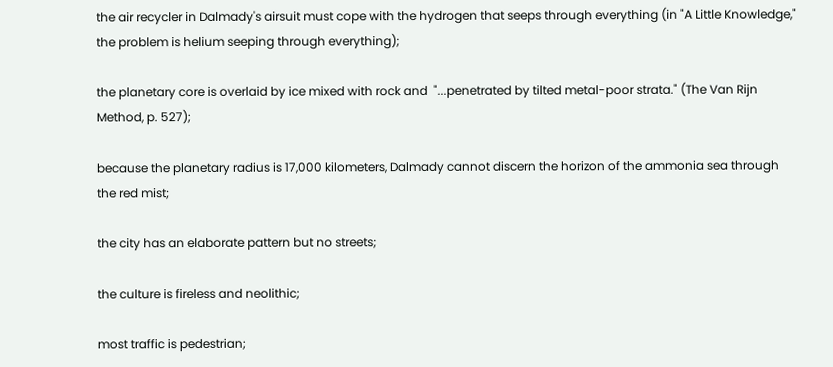the air recycler in Dalmady's airsuit must cope with the hydrogen that seeps through everything (in "A Little Knowledge," the problem is helium seeping through everything);

the planetary core is overlaid by ice mixed with rock and  "...penetrated by tilted metal-poor strata." (The Van Rijn Method, p. 527);

because the planetary radius is 17,000 kilometers, Dalmady cannot discern the horizon of the ammonia sea through the red mist;

the city has an elaborate pattern but no streets;

the culture is fireless and neolithic;

most traffic is pedestrian;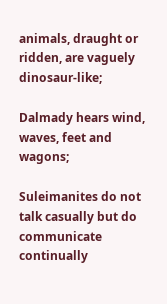animals, draught or ridden, are vaguely dinosaur-like;

Dalmady hears wind, waves, feet and wagons;

Suleimanites do not talk casually but do communicate continually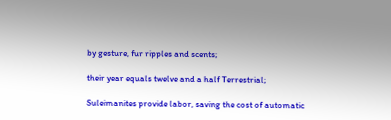by gesture, fur ripples and scents;

their year equals twelve and a half Terrestrial;

Suleimanites provide labor, saving the cost of automatic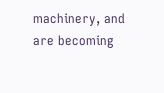machinery, and are becoming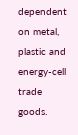dependent on metal, plastic and energy-cell trade goods.